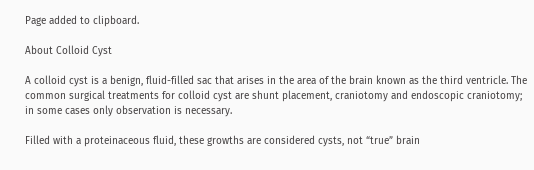Page added to clipboard.

About Colloid Cyst

A colloid cyst is a benign, fluid-filled sac that arises in the area of the brain known as the third ventricle. The common surgical treatments for colloid cyst are shunt placement, craniotomy and endoscopic craniotomy; in some cases only observation is necessary.

Filled with a proteinaceous fluid, these growths are considered cysts, not “true” brain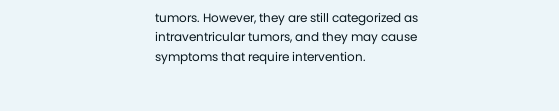tumors. However, they are still categorized as intraventricular tumors, and they may cause symptoms that require intervention.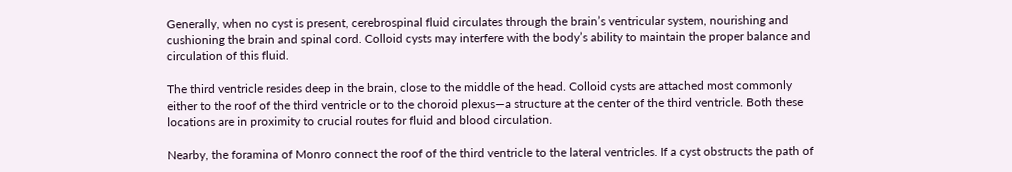Generally, when no cyst is present, cerebrospinal fluid circulates through the brain’s ventricular system, nourishing and cushioning the brain and spinal cord. Colloid cysts may interfere with the body’s ability to maintain the proper balance and circulation of this fluid.

The third ventricle resides deep in the brain, close to the middle of the head. Colloid cysts are attached most commonly either to the roof of the third ventricle or to the choroid plexus—a structure at the center of the third ventricle. Both these locations are in proximity to crucial routes for fluid and blood circulation.

Nearby, the foramina of Monro connect the roof of the third ventricle to the lateral ventricles. If a cyst obstructs the path of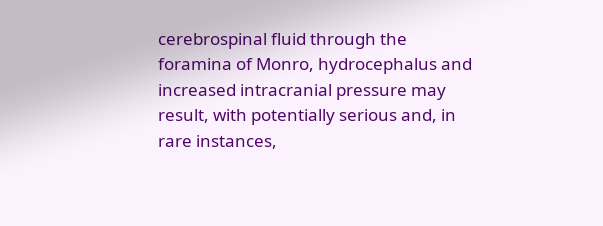cerebrospinal fluid through the foramina of Monro, hydrocephalus and increased intracranial pressure may result, with potentially serious and, in rare instances,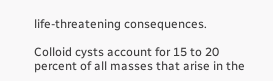life-threatening consequences.

Colloid cysts account for 15 to 20 percent of all masses that arise in the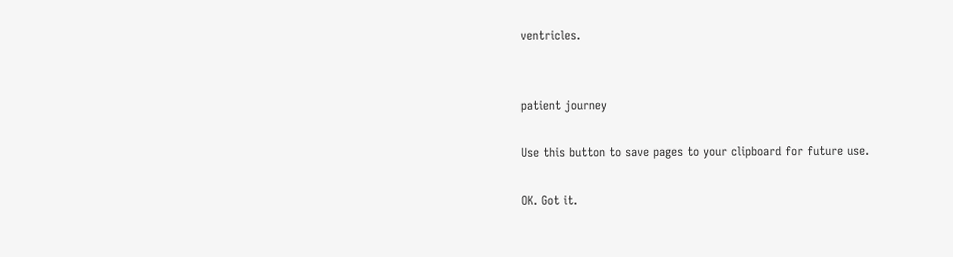ventricles.


patient journey

Use this button to save pages to your clipboard for future use.

OK. Got it.